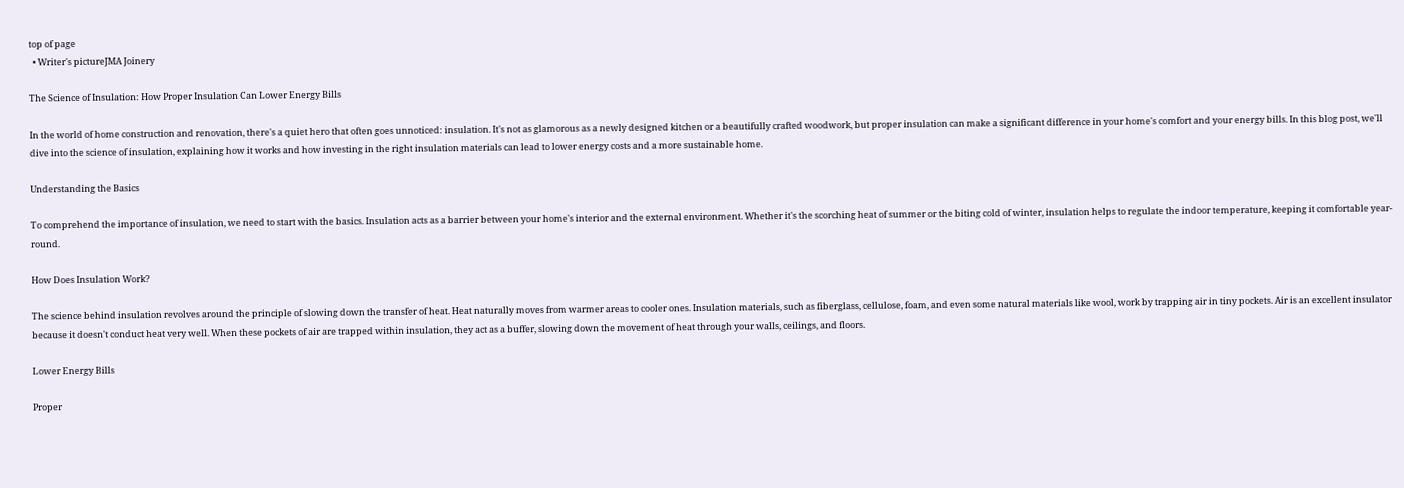top of page
  • Writer's pictureJMA Joinery

The Science of Insulation: How Proper Insulation Can Lower Energy Bills

In the world of home construction and renovation, there's a quiet hero that often goes unnoticed: insulation. It's not as glamorous as a newly designed kitchen or a beautifully crafted woodwork, but proper insulation can make a significant difference in your home's comfort and your energy bills. In this blog post, we'll dive into the science of insulation, explaining how it works and how investing in the right insulation materials can lead to lower energy costs and a more sustainable home.

Understanding the Basics

To comprehend the importance of insulation, we need to start with the basics. Insulation acts as a barrier between your home's interior and the external environment. Whether it's the scorching heat of summer or the biting cold of winter, insulation helps to regulate the indoor temperature, keeping it comfortable year-round.

How Does Insulation Work?

The science behind insulation revolves around the principle of slowing down the transfer of heat. Heat naturally moves from warmer areas to cooler ones. Insulation materials, such as fiberglass, cellulose, foam, and even some natural materials like wool, work by trapping air in tiny pockets. Air is an excellent insulator because it doesn't conduct heat very well. When these pockets of air are trapped within insulation, they act as a buffer, slowing down the movement of heat through your walls, ceilings, and floors.

Lower Energy Bills

Proper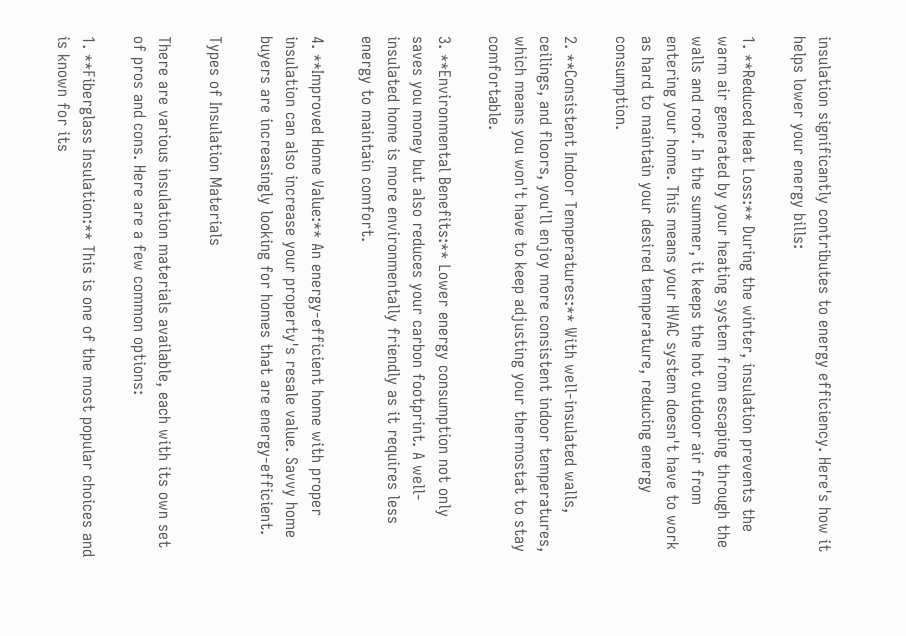insulation significantly contributes to energy efficiency. Here's how it helps lower your energy bills:

1. **Reduced Heat Loss:** During the winter, insulation prevents the warm air generated by your heating system from escaping through the walls and roof. In the summer, it keeps the hot outdoor air from entering your home. This means your HVAC system doesn't have to work as hard to maintain your desired temperature, reducing energy consumption.

2. **Consistent Indoor Temperatures:** With well-insulated walls, ceilings, and floors, you'll enjoy more consistent indoor temperatures, which means you won't have to keep adjusting your thermostat to stay comfortable.

3. **Environmental Benefits:** Lower energy consumption not only saves you money but also reduces your carbon footprint. A well-insulated home is more environmentally friendly as it requires less energy to maintain comfort.

4. **Improved Home Value:** An energy-efficient home with proper insulation can also increase your property's resale value. Savvy home buyers are increasingly looking for homes that are energy-efficient.

Types of Insulation Materials

There are various insulation materials available, each with its own set of pros and cons. Here are a few common options:

1. **Fiberglass Insulation:** This is one of the most popular choices and is known for its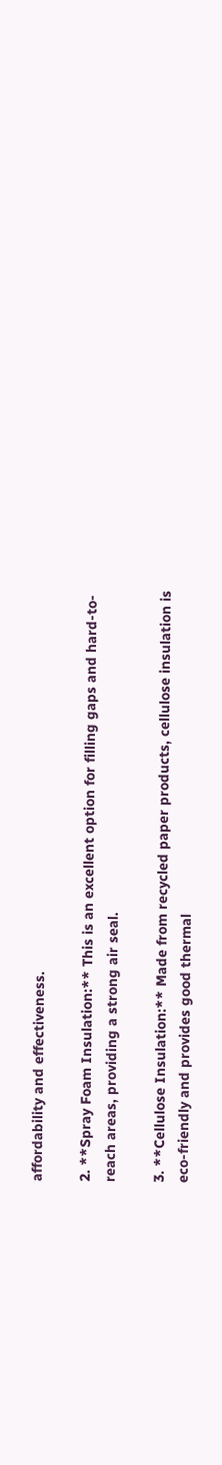affordability and effectiveness.

2. **Spray Foam Insulation:** This is an excellent option for filling gaps and hard-to-reach areas, providing a strong air seal.

3. **Cellulose Insulation:** Made from recycled paper products, cellulose insulation is eco-friendly and provides good thermal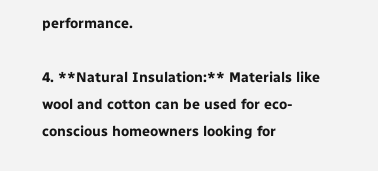performance.

4. **Natural Insulation:** Materials like wool and cotton can be used for eco-conscious homeowners looking for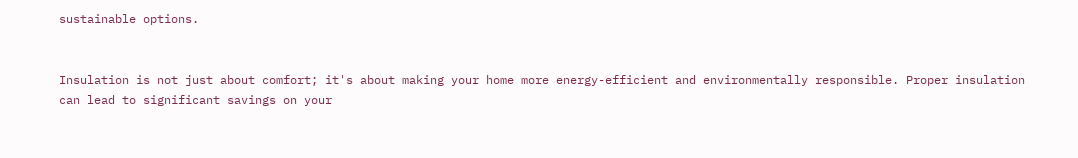sustainable options.


Insulation is not just about comfort; it's about making your home more energy-efficient and environmentally responsible. Proper insulation can lead to significant savings on your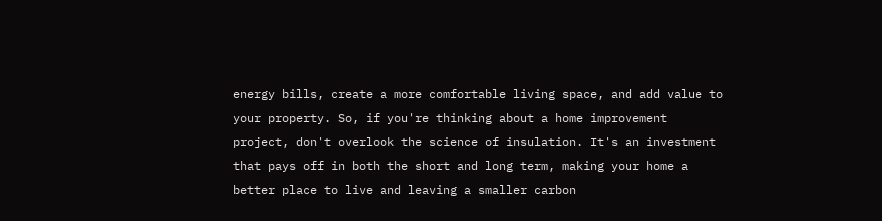energy bills, create a more comfortable living space, and add value to your property. So, if you're thinking about a home improvement project, don't overlook the science of insulation. It's an investment that pays off in both the short and long term, making your home a better place to live and leaving a smaller carbon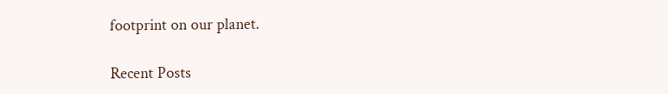footprint on our planet.

Recent Posts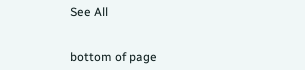See All


bottom of page